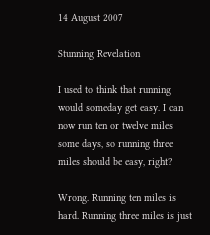14 August 2007

Stunning Revelation

I used to think that running would someday get easy. I can now run ten or twelve miles some days, so running three miles should be easy, right?

Wrong. Running ten miles is hard. Running three miles is just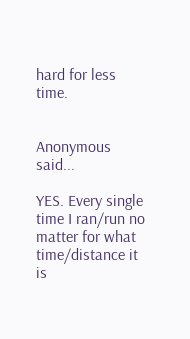hard for less time.


Anonymous said...

YES. Every single time I ran/run no matter for what time/distance it is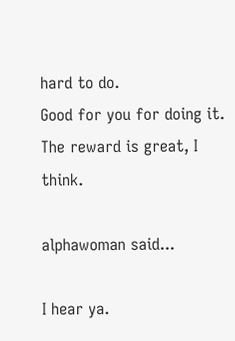hard to do.
Good for you for doing it.
The reward is great, I think.

alphawoman said...

I hear ya.